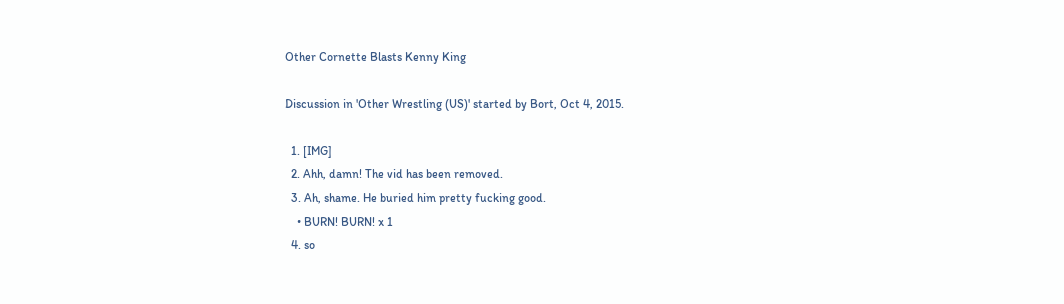Other Cornette Blasts Kenny King

Discussion in 'Other Wrestling (US)' started by Bort, Oct 4, 2015.

  1. [IMG]
  2. Ahh, damn! The vid has been removed.
  3. Ah, shame. He buried him pretty fucking good.
    • BURN! BURN! x 1
  4. so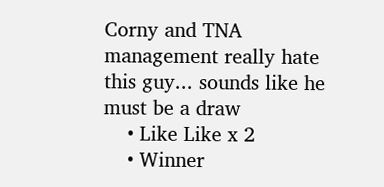Corny and TNA management really hate this guy... sounds like he must be a draw
    • Like Like x 2
    • Winner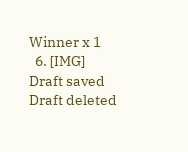Winner x 1
  6. [IMG]
Draft saved Draft deleted